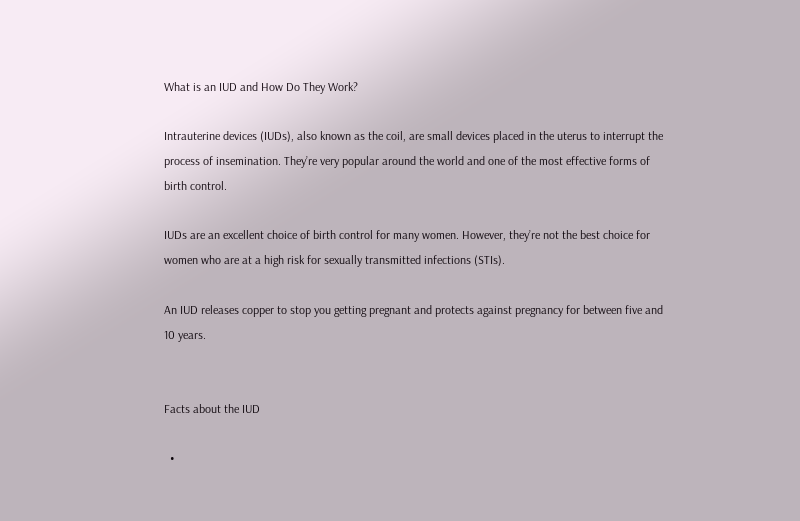What is an IUD and How Do They Work?

Intrauterine devices (IUDs), also known as the coil, are small devices placed in the uterus to interrupt the process of insemination. They’re very popular around the world and one of the most effective forms of birth control.

IUDs are an excellent choice of birth control for many women. However, they’re not the best choice for women who are at a high risk for sexually transmitted infections (STIs).

An IUD releases copper to stop you getting pregnant and protects against pregnancy for between five and 10 years.


Facts about the IUD

  •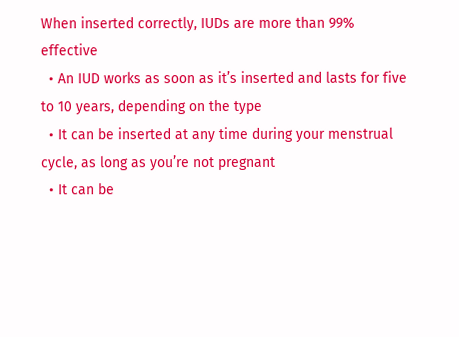When inserted correctly, IUDs are more than 99% effective
  • An IUD works as soon as it’s inserted and lasts for five to 10 years, depending on the type
  • It can be inserted at any time during your menstrual cycle, as long as you’re not pregnant
  • It can be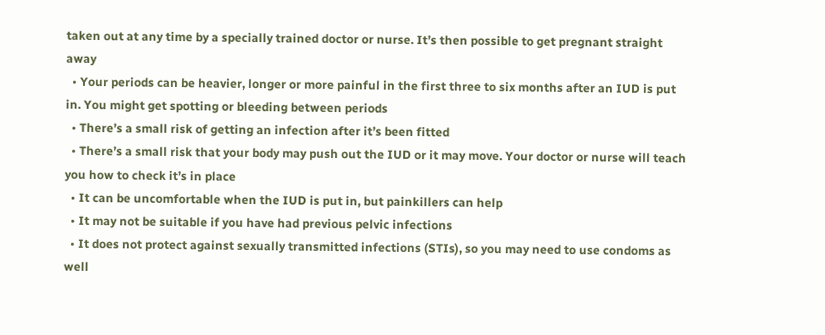taken out at any time by a specially trained doctor or nurse. It’s then possible to get pregnant straight away
  • Your periods can be heavier, longer or more painful in the first three to six months after an IUD is put in. You might get spotting or bleeding between periods
  • There’s a small risk of getting an infection after it’s been fitted
  • There’s a small risk that your body may push out the IUD or it may move. Your doctor or nurse will teach you how to check it’s in place
  • It can be uncomfortable when the IUD is put in, but painkillers can help
  • It may not be suitable if you have had previous pelvic infections
  • It does not protect against sexually transmitted infections (STIs), so you may need to use condoms as well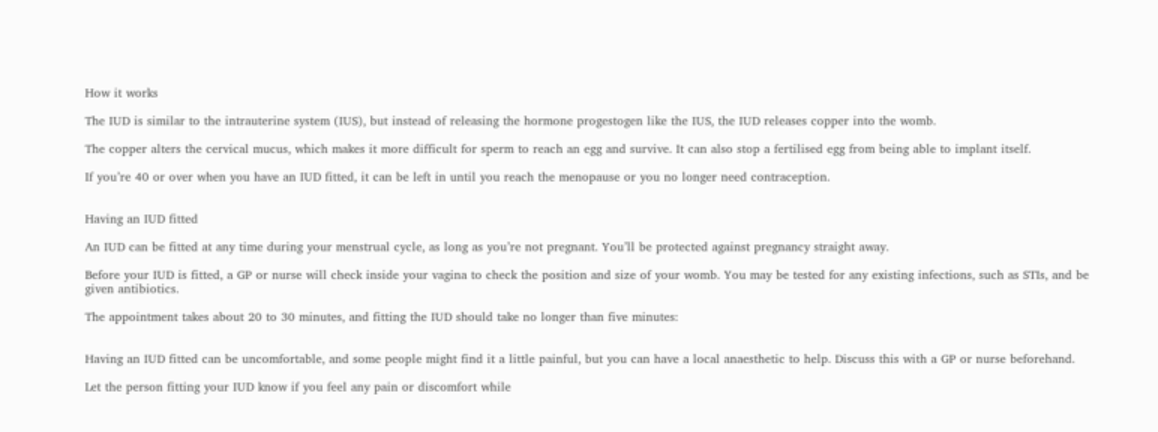How it works

The IUD is similar to the intrauterine system (IUS), but instead of releasing the hormone progestogen like the IUS, the IUD releases copper into the womb.

The copper alters the cervical mucus, which makes it more difficult for sperm to reach an egg and survive. It can also stop a fertilised egg from being able to implant itself.

If you’re 40 or over when you have an IUD fitted, it can be left in until you reach the menopause or you no longer need contraception.


Having an IUD fitted

An IUD can be fitted at any time during your menstrual cycle, as long as you’re not pregnant. You’ll be protected against pregnancy straight away.

Before your IUD is fitted, a GP or nurse will check inside your vagina to check the position and size of your womb. You may be tested for any existing infections, such as STIs, and be given antibiotics.

The appointment takes about 20 to 30 minutes, and fitting the IUD should take no longer than five minutes:


Having an IUD fitted can be uncomfortable, and some people might find it a little painful, but you can have a local anaesthetic to help. Discuss this with a GP or nurse beforehand.

Let the person fitting your IUD know if you feel any pain or discomfort while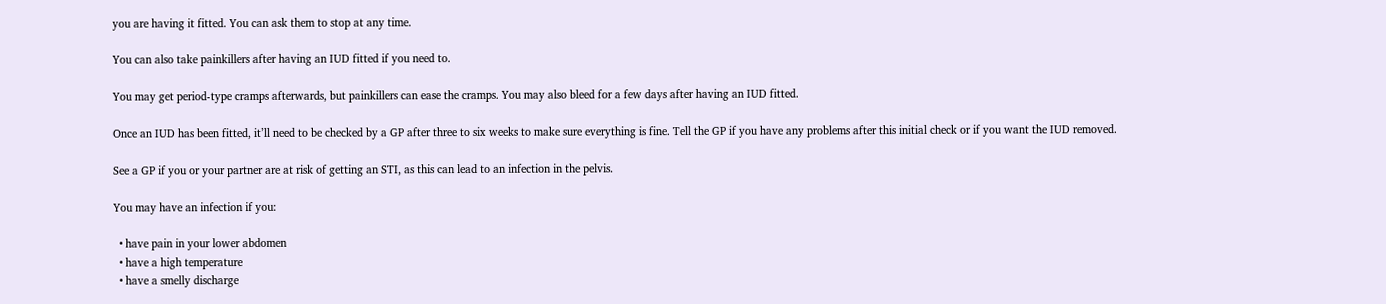you are having it fitted. You can ask them to stop at any time.

You can also take painkillers after having an IUD fitted if you need to.

You may get period-type cramps afterwards, but painkillers can ease the cramps. You may also bleed for a few days after having an IUD fitted.

Once an IUD has been fitted, it’ll need to be checked by a GP after three to six weeks to make sure everything is fine. Tell the GP if you have any problems after this initial check or if you want the IUD removed.

See a GP if you or your partner are at risk of getting an STI, as this can lead to an infection in the pelvis.

You may have an infection if you:

  • have pain in your lower abdomen
  • have a high temperature
  • have a smelly discharge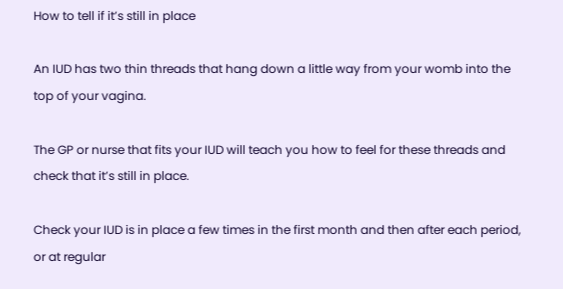How to tell if it’s still in place

An IUD has two thin threads that hang down a little way from your womb into the top of your vagina.

The GP or nurse that fits your IUD will teach you how to feel for these threads and check that it’s still in place.

Check your IUD is in place a few times in the first month and then after each period, or at regular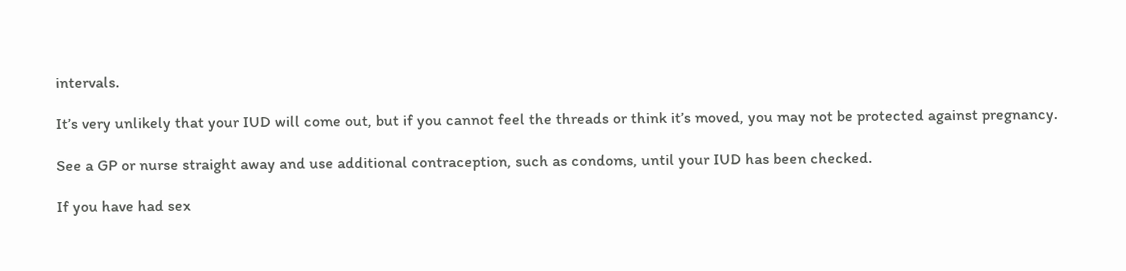intervals.

It’s very unlikely that your IUD will come out, but if you cannot feel the threads or think it’s moved, you may not be protected against pregnancy.

See a GP or nurse straight away and use additional contraception, such as condoms, until your IUD has been checked.

If you have had sex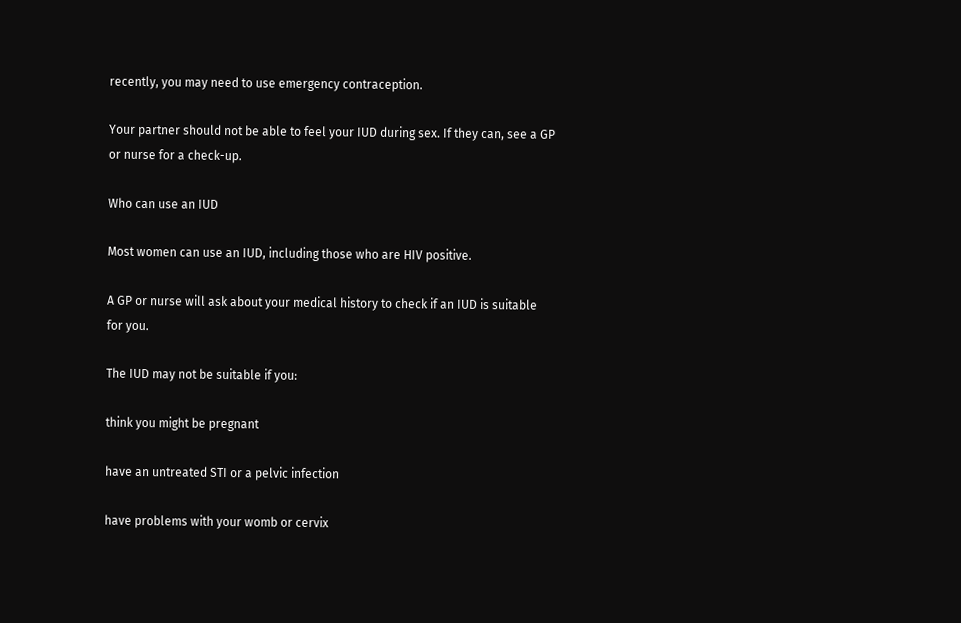recently, you may need to use emergency contraception.

Your partner should not be able to feel your IUD during sex. If they can, see a GP or nurse for a check-up.

Who can use an IUD

Most women can use an IUD, including those who are HIV positive.

A GP or nurse will ask about your medical history to check if an IUD is suitable for you.

The IUD may not be suitable if you:

think you might be pregnant

have an untreated STI or a pelvic infection

have problems with your womb or cervix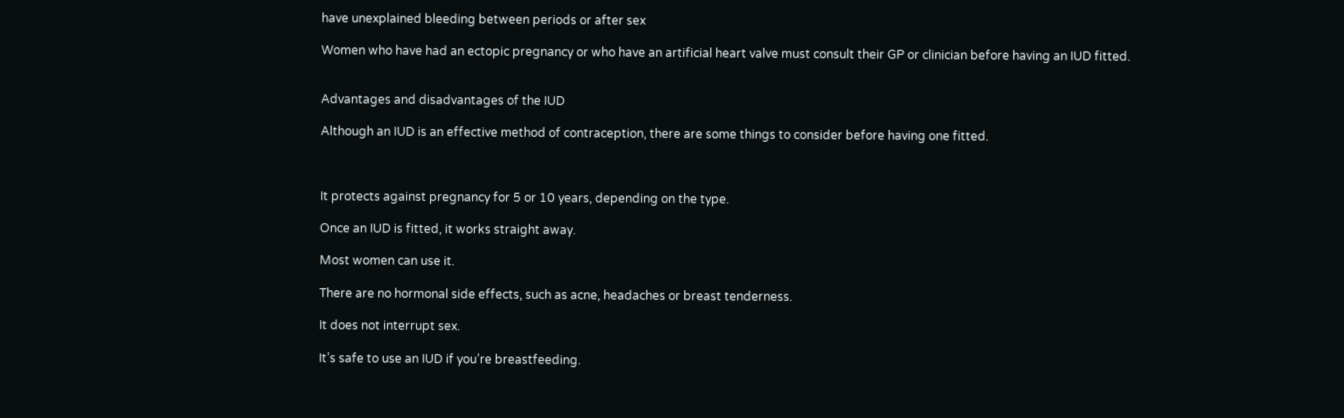have unexplained bleeding between periods or after sex

Women who have had an ectopic pregnancy or who have an artificial heart valve must consult their GP or clinician before having an IUD fitted.


Advantages and disadvantages of the IUD

Although an IUD is an effective method of contraception, there are some things to consider before having one fitted.



It protects against pregnancy for 5 or 10 years, depending on the type.

Once an IUD is fitted, it works straight away.

Most women can use it.

There are no hormonal side effects, such as acne, headaches or breast tenderness.

It does not interrupt sex.

It’s safe to use an IUD if you’re breastfeeding.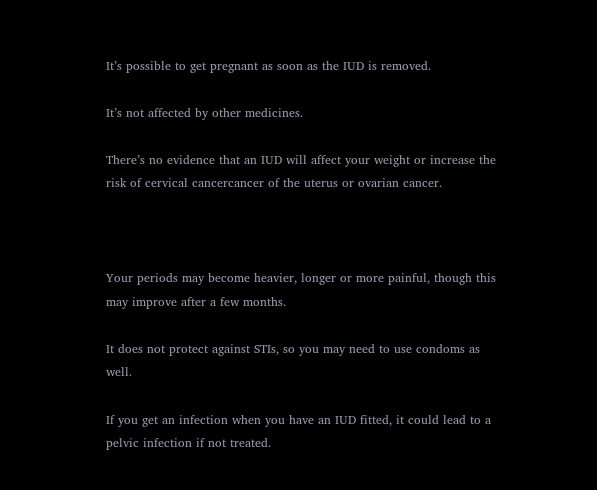It’s possible to get pregnant as soon as the IUD is removed.

It’s not affected by other medicines.

There’s no evidence that an IUD will affect your weight or increase the risk of cervical cancercancer of the uterus or ovarian cancer.



Your periods may become heavier, longer or more painful, though this may improve after a few months.

It does not protect against STIs, so you may need to use condoms as well.

If you get an infection when you have an IUD fitted, it could lead to a pelvic infection if not treated.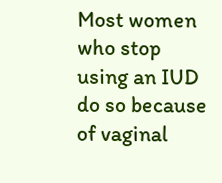Most women who stop using an IUD do so because of vaginal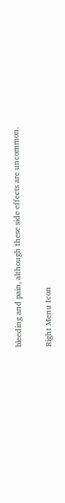bleeding and pain, although these side effects are uncommon.


Right Menu Icon